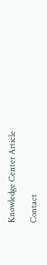Knowledge Center Article

Contact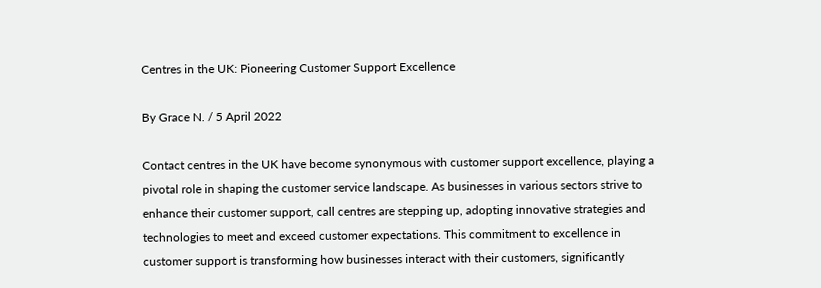Centres in the UK: Pioneering Customer Support Excellence

By Grace N. / 5 April 2022

Contact centres in the UK have become synonymous with customer support excellence, playing a pivotal role in shaping the customer service landscape. As businesses in various sectors strive to enhance their customer support, call centres are stepping up, adopting innovative strategies and technologies to meet and exceed customer expectations. This commitment to excellence in customer support is transforming how businesses interact with their customers, significantly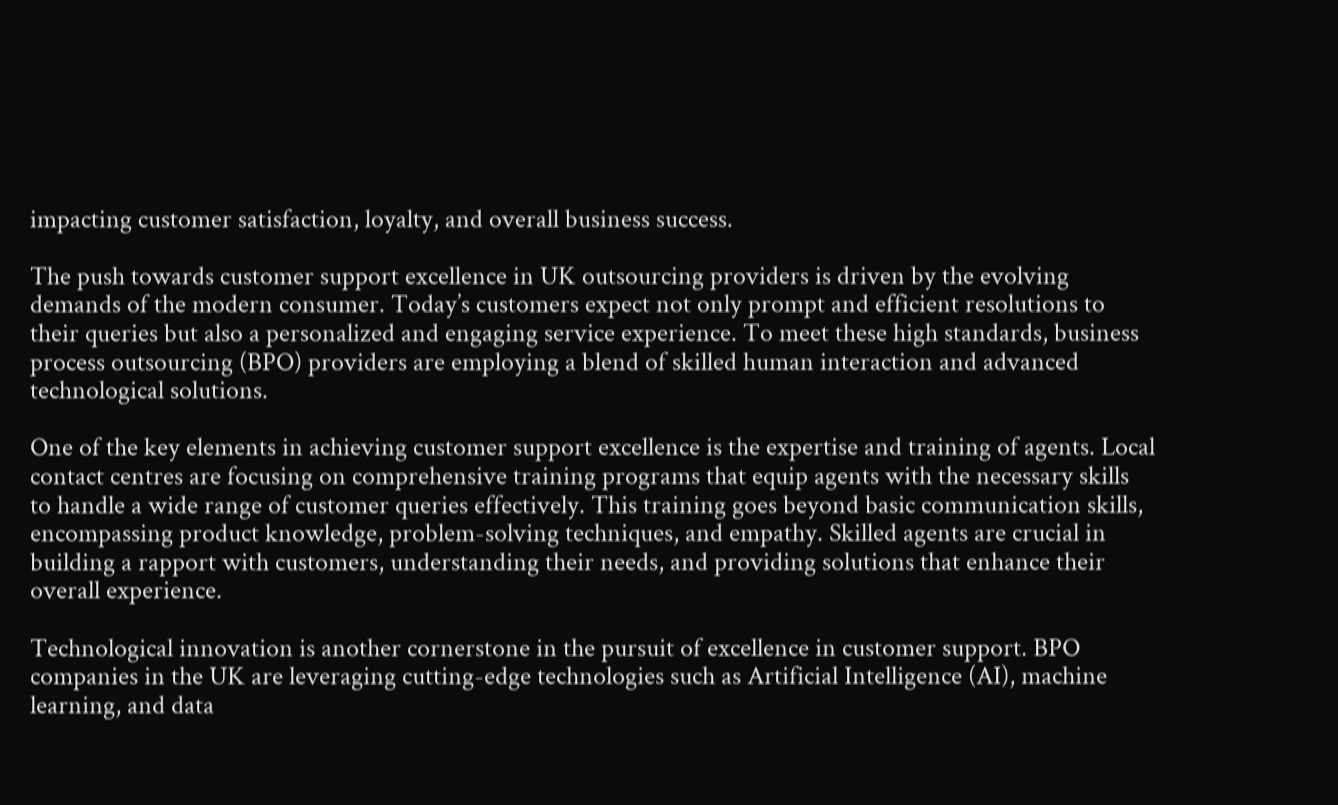impacting customer satisfaction, loyalty, and overall business success.

The push towards customer support excellence in UK outsourcing providers is driven by the evolving demands of the modern consumer. Today’s customers expect not only prompt and efficient resolutions to their queries but also a personalized and engaging service experience. To meet these high standards, business process outsourcing (BPO) providers are employing a blend of skilled human interaction and advanced technological solutions.

One of the key elements in achieving customer support excellence is the expertise and training of agents. Local contact centres are focusing on comprehensive training programs that equip agents with the necessary skills to handle a wide range of customer queries effectively. This training goes beyond basic communication skills, encompassing product knowledge, problem-solving techniques, and empathy. Skilled agents are crucial in building a rapport with customers, understanding their needs, and providing solutions that enhance their overall experience.

Technological innovation is another cornerstone in the pursuit of excellence in customer support. BPO companies in the UK are leveraging cutting-edge technologies such as Artificial Intelligence (AI), machine learning, and data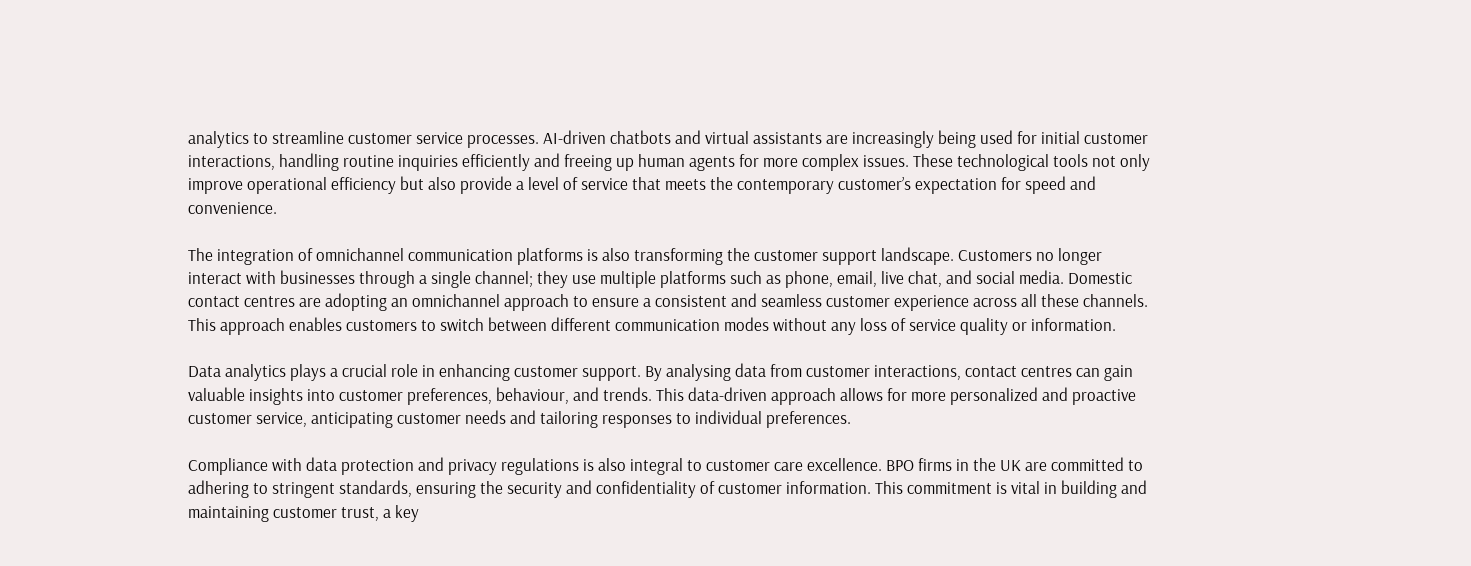analytics to streamline customer service processes. AI-driven chatbots and virtual assistants are increasingly being used for initial customer interactions, handling routine inquiries efficiently and freeing up human agents for more complex issues. These technological tools not only improve operational efficiency but also provide a level of service that meets the contemporary customer’s expectation for speed and convenience.

The integration of omnichannel communication platforms is also transforming the customer support landscape. Customers no longer interact with businesses through a single channel; they use multiple platforms such as phone, email, live chat, and social media. Domestic contact centres are adopting an omnichannel approach to ensure a consistent and seamless customer experience across all these channels. This approach enables customers to switch between different communication modes without any loss of service quality or information.

Data analytics plays a crucial role in enhancing customer support. By analysing data from customer interactions, contact centres can gain valuable insights into customer preferences, behaviour, and trends. This data-driven approach allows for more personalized and proactive customer service, anticipating customer needs and tailoring responses to individual preferences.

Compliance with data protection and privacy regulations is also integral to customer care excellence. BPO firms in the UK are committed to adhering to stringent standards, ensuring the security and confidentiality of customer information. This commitment is vital in building and maintaining customer trust, a key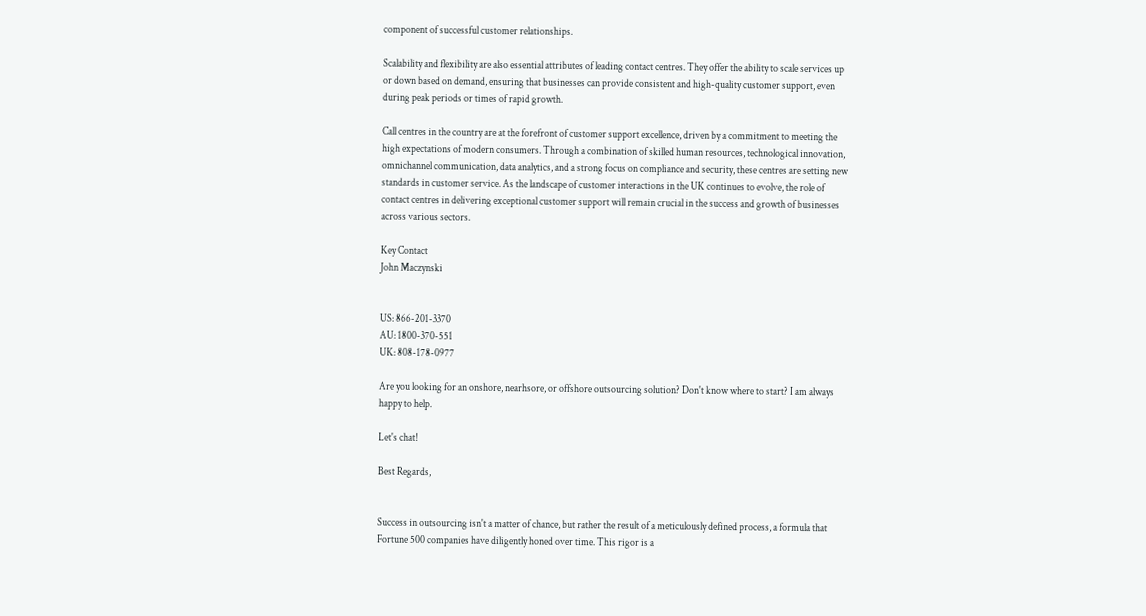component of successful customer relationships.

Scalability and flexibility are also essential attributes of leading contact centres. They offer the ability to scale services up or down based on demand, ensuring that businesses can provide consistent and high-quality customer support, even during peak periods or times of rapid growth.

Call centres in the country are at the forefront of customer support excellence, driven by a commitment to meeting the high expectations of modern consumers. Through a combination of skilled human resources, technological innovation, omnichannel communication, data analytics, and a strong focus on compliance and security, these centres are setting new standards in customer service. As the landscape of customer interactions in the UK continues to evolve, the role of contact centres in delivering exceptional customer support will remain crucial in the success and growth of businesses across various sectors.

Key Contact
John Maczynski


US: 866-201-3370
AU: 1800-370-551
UK: 808-178-0977

Are you looking for an onshore, nearhsore, or offshore outsourcing solution? Don't know where to start? I am always happy to help.

Let's chat!

Best Regards,


Success in outsourcing isn't a matter of chance, but rather the result of a meticulously defined process, a formula that Fortune 500 companies have diligently honed over time. This rigor is a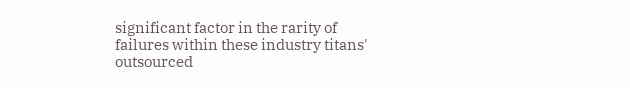significant factor in the rarity of failures within these industry titans' outsourced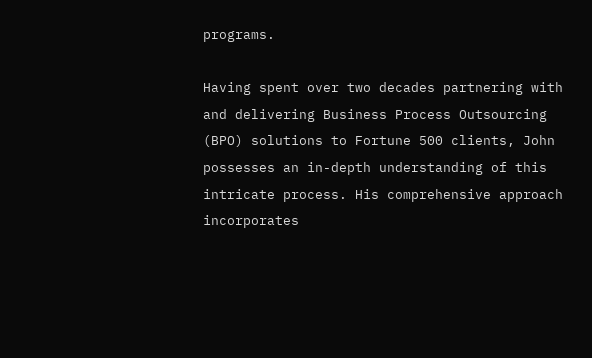programs.

Having spent over two decades partnering with and delivering Business Process Outsourcing (BPO) solutions to Fortune 500 clients, John possesses an in-depth understanding of this intricate process. His comprehensive approach incorporates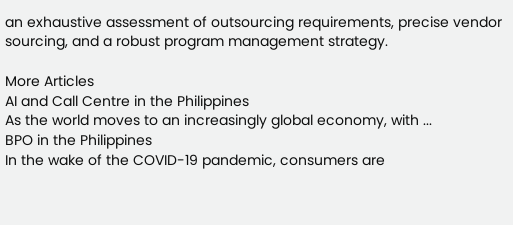an exhaustive assessment of outsourcing requirements, precise vendor sourcing, and a robust program management strategy.

More Articles
AI and Call Centre in the Philippines
As the world moves to an increasingly global economy, with ...
BPO in the Philippines
In the wake of the COVID-19 pandemic, consumers are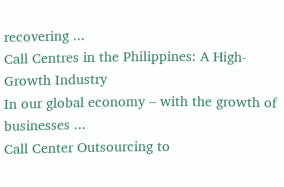recovering ...
Call Centres in the Philippines: A High-Growth Industry
In our global economy – with the growth of businesses ...
Call Center Outsourcing to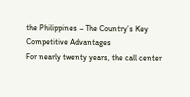the Philippines – The Country’s Key Competitive Advantages
For nearly twenty years, the call center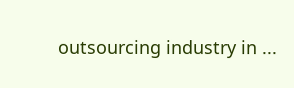outsourcing industry in ...